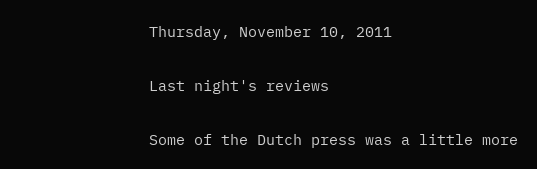Thursday, November 10, 2011

Last night's reviews

Some of the Dutch press was a little more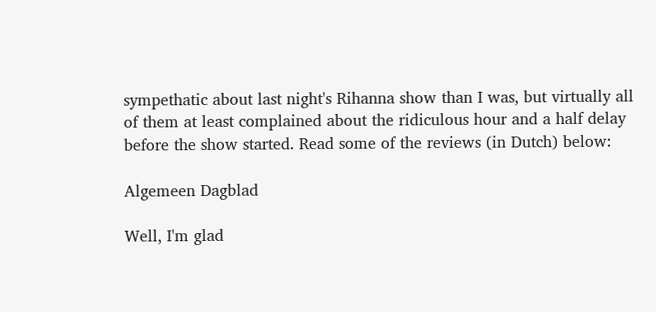sympethatic about last night's Rihanna show than I was, but virtually all of them at least complained about the ridiculous hour and a half delay before the show started. Read some of the reviews (in Dutch) below:

Algemeen Dagblad

Well, I'm glad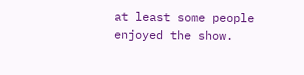at least some people enjoyed the show.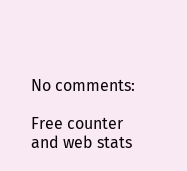No comments:

Free counter and web stats